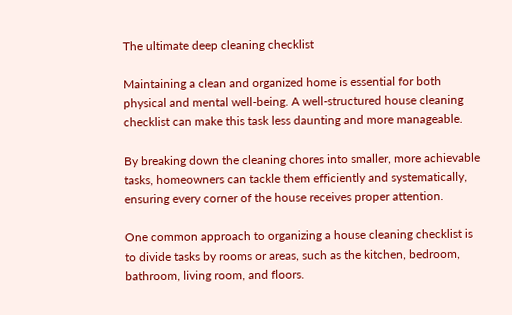The ultimate deep cleaning checklist

Maintaining a clean and organized home is essential for both physical and mental well-being. A well-structured house cleaning checklist can make this task less daunting and more manageable.

By breaking down the cleaning chores into smaller, more achievable tasks, homeowners can tackle them efficiently and systematically, ensuring every corner of the house receives proper attention.

One common approach to organizing a house cleaning checklist is to divide tasks by rooms or areas, such as the kitchen, bedroom, bathroom, living room, and floors.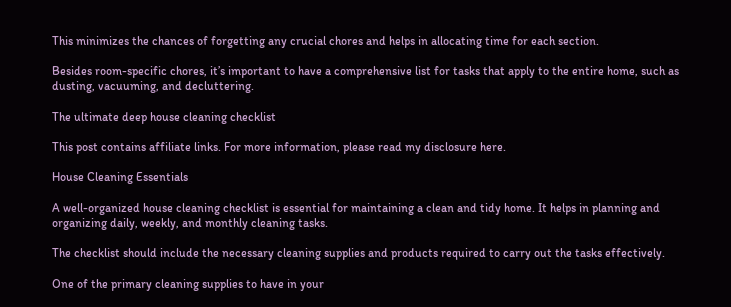This minimizes the chances of forgetting any crucial chores and helps in allocating time for each section.

Besides room-specific chores, it’s important to have a comprehensive list for tasks that apply to the entire home, such as dusting, vacuuming, and decluttering.

The ultimate deep house cleaning checklist

This post contains affiliate links. For more information, please read my disclosure here.

House Cleaning Essentials

A well-organized house cleaning checklist is essential for maintaining a clean and tidy home. It helps in planning and organizing daily, weekly, and monthly cleaning tasks.

The checklist should include the necessary cleaning supplies and products required to carry out the tasks effectively.

One of the primary cleaning supplies to have in your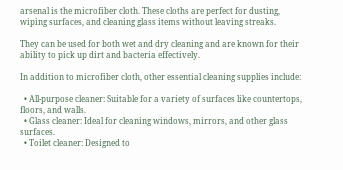arsenal is the microfiber cloth. These cloths are perfect for dusting, wiping surfaces, and cleaning glass items without leaving streaks.

They can be used for both wet and dry cleaning and are known for their ability to pick up dirt and bacteria effectively.

In addition to microfiber cloth, other essential cleaning supplies include:

  • All-purpose cleaner: Suitable for a variety of surfaces like countertops, floors, and walls.
  • Glass cleaner: Ideal for cleaning windows, mirrors, and other glass surfaces.
  • Toilet cleaner: Designed to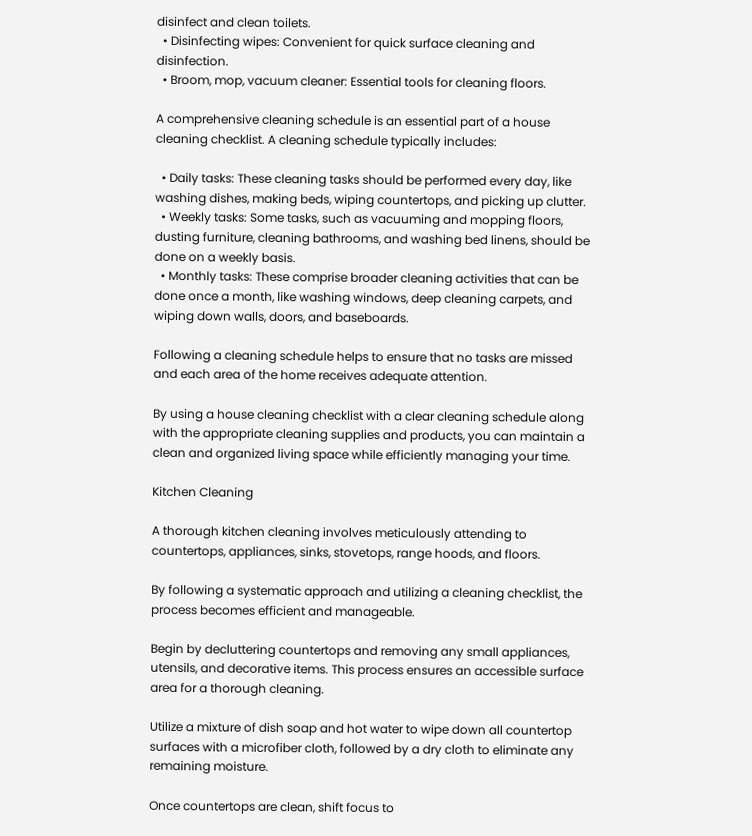disinfect and clean toilets.
  • Disinfecting wipes: Convenient for quick surface cleaning and disinfection.
  • Broom, mop, vacuum cleaner: Essential tools for cleaning floors.

A comprehensive cleaning schedule is an essential part of a house cleaning checklist. A cleaning schedule typically includes:

  • Daily tasks: These cleaning tasks should be performed every day, like washing dishes, making beds, wiping countertops, and picking up clutter.
  • Weekly tasks: Some tasks, such as vacuuming and mopping floors, dusting furniture, cleaning bathrooms, and washing bed linens, should be done on a weekly basis.
  • Monthly tasks: These comprise broader cleaning activities that can be done once a month, like washing windows, deep cleaning carpets, and wiping down walls, doors, and baseboards.

Following a cleaning schedule helps to ensure that no tasks are missed and each area of the home receives adequate attention.

By using a house cleaning checklist with a clear cleaning schedule along with the appropriate cleaning supplies and products, you can maintain a clean and organized living space while efficiently managing your time.

Kitchen Cleaning

A thorough kitchen cleaning involves meticulously attending to countertops, appliances, sinks, stovetops, range hoods, and floors.

By following a systematic approach and utilizing a cleaning checklist, the process becomes efficient and manageable.

Begin by decluttering countertops and removing any small appliances, utensils, and decorative items. This process ensures an accessible surface area for a thorough cleaning.

Utilize a mixture of dish soap and hot water to wipe down all countertop surfaces with a microfiber cloth, followed by a dry cloth to eliminate any remaining moisture.

Once countertops are clean, shift focus to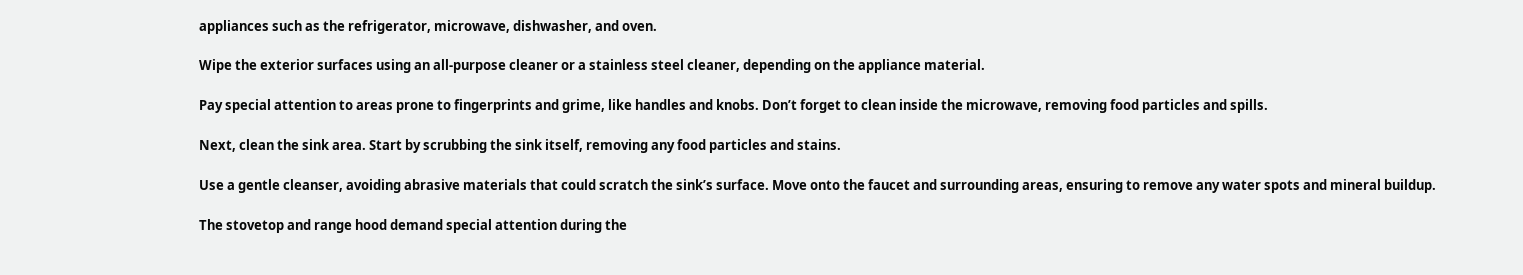appliances such as the refrigerator, microwave, dishwasher, and oven.

Wipe the exterior surfaces using an all-purpose cleaner or a stainless steel cleaner, depending on the appliance material.

Pay special attention to areas prone to fingerprints and grime, like handles and knobs. Don’t forget to clean inside the microwave, removing food particles and spills.

Next, clean the sink area. Start by scrubbing the sink itself, removing any food particles and stains.

Use a gentle cleanser, avoiding abrasive materials that could scratch the sink’s surface. Move onto the faucet and surrounding areas, ensuring to remove any water spots and mineral buildup.

The stovetop and range hood demand special attention during the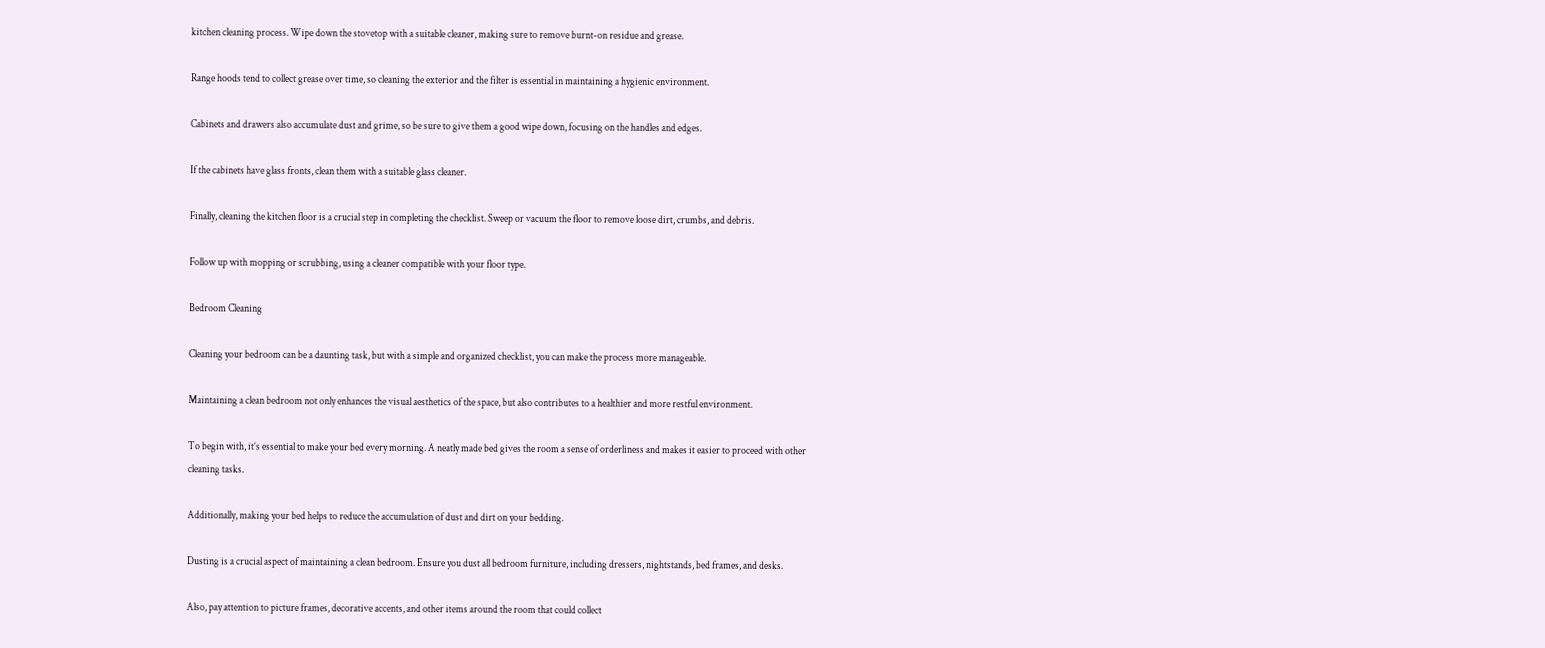kitchen cleaning process. Wipe down the stovetop with a suitable cleaner, making sure to remove burnt-on residue and grease.

Range hoods tend to collect grease over time, so cleaning the exterior and the filter is essential in maintaining a hygienic environment.

Cabinets and drawers also accumulate dust and grime, so be sure to give them a good wipe down, focusing on the handles and edges.

If the cabinets have glass fronts, clean them with a suitable glass cleaner.

Finally, cleaning the kitchen floor is a crucial step in completing the checklist. Sweep or vacuum the floor to remove loose dirt, crumbs, and debris.

Follow up with mopping or scrubbing, using a cleaner compatible with your floor type.

Bedroom Cleaning

Cleaning your bedroom can be a daunting task, but with a simple and organized checklist, you can make the process more manageable.

Maintaining a clean bedroom not only enhances the visual aesthetics of the space, but also contributes to a healthier and more restful environment.

To begin with, it’s essential to make your bed every morning. A neatly made bed gives the room a sense of orderliness and makes it easier to proceed with other cleaning tasks.

Additionally, making your bed helps to reduce the accumulation of dust and dirt on your bedding.

Dusting is a crucial aspect of maintaining a clean bedroom. Ensure you dust all bedroom furniture, including dressers, nightstands, bed frames, and desks.

Also, pay attention to picture frames, decorative accents, and other items around the room that could collect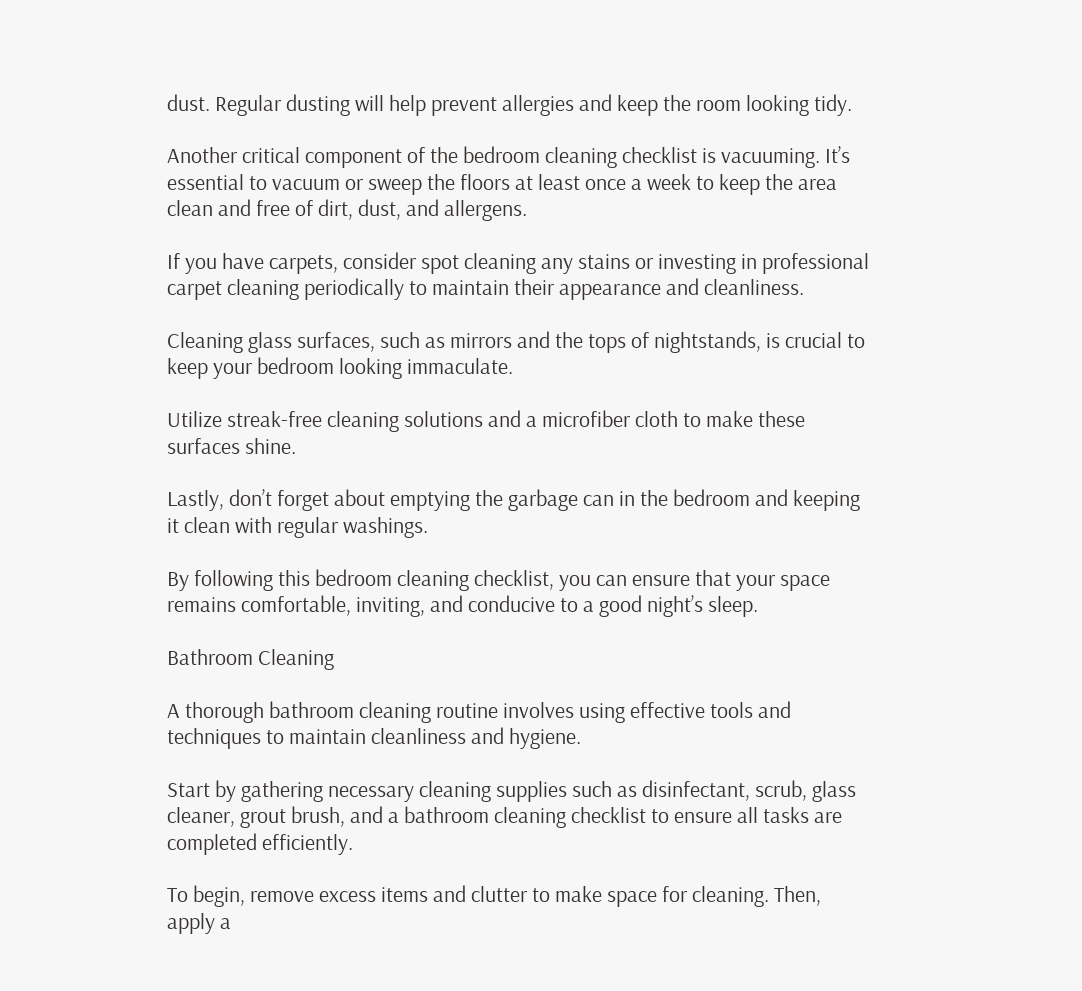dust. Regular dusting will help prevent allergies and keep the room looking tidy.

Another critical component of the bedroom cleaning checklist is vacuuming. It’s essential to vacuum or sweep the floors at least once a week to keep the area clean and free of dirt, dust, and allergens.

If you have carpets, consider spot cleaning any stains or investing in professional carpet cleaning periodically to maintain their appearance and cleanliness.

Cleaning glass surfaces, such as mirrors and the tops of nightstands, is crucial to keep your bedroom looking immaculate.

Utilize streak-free cleaning solutions and a microfiber cloth to make these surfaces shine.

Lastly, don’t forget about emptying the garbage can in the bedroom and keeping it clean with regular washings.

By following this bedroom cleaning checklist, you can ensure that your space remains comfortable, inviting, and conducive to a good night’s sleep.

Bathroom Cleaning

A thorough bathroom cleaning routine involves using effective tools and techniques to maintain cleanliness and hygiene.

Start by gathering necessary cleaning supplies such as disinfectant, scrub, glass cleaner, grout brush, and a bathroom cleaning checklist to ensure all tasks are completed efficiently.

To begin, remove excess items and clutter to make space for cleaning. Then, apply a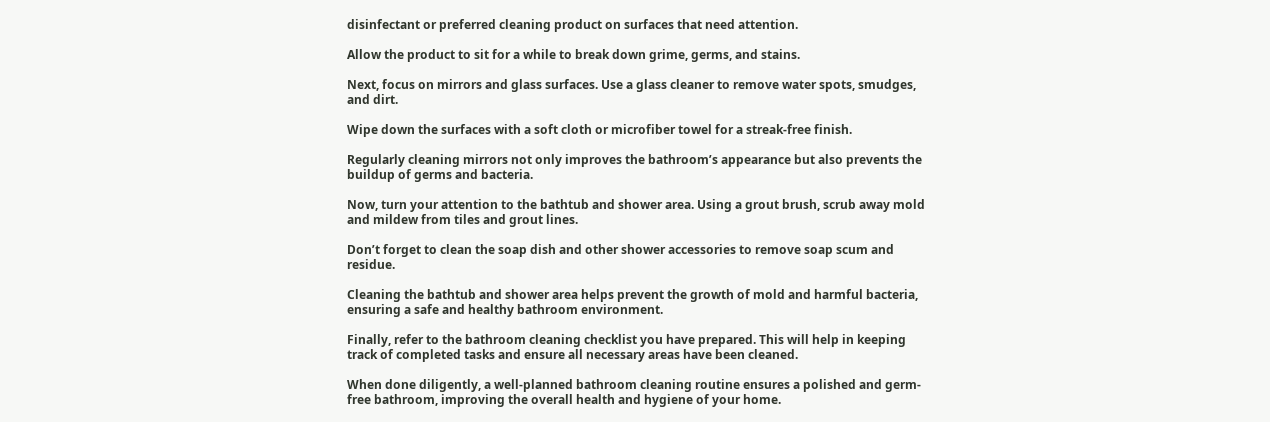disinfectant or preferred cleaning product on surfaces that need attention.

Allow the product to sit for a while to break down grime, germs, and stains.

Next, focus on mirrors and glass surfaces. Use a glass cleaner to remove water spots, smudges, and dirt.

Wipe down the surfaces with a soft cloth or microfiber towel for a streak-free finish.

Regularly cleaning mirrors not only improves the bathroom’s appearance but also prevents the buildup of germs and bacteria.

Now, turn your attention to the bathtub and shower area. Using a grout brush, scrub away mold and mildew from tiles and grout lines.

Don’t forget to clean the soap dish and other shower accessories to remove soap scum and residue.

Cleaning the bathtub and shower area helps prevent the growth of mold and harmful bacteria, ensuring a safe and healthy bathroom environment.

Finally, refer to the bathroom cleaning checklist you have prepared. This will help in keeping track of completed tasks and ensure all necessary areas have been cleaned.

When done diligently, a well-planned bathroom cleaning routine ensures a polished and germ-free bathroom, improving the overall health and hygiene of your home.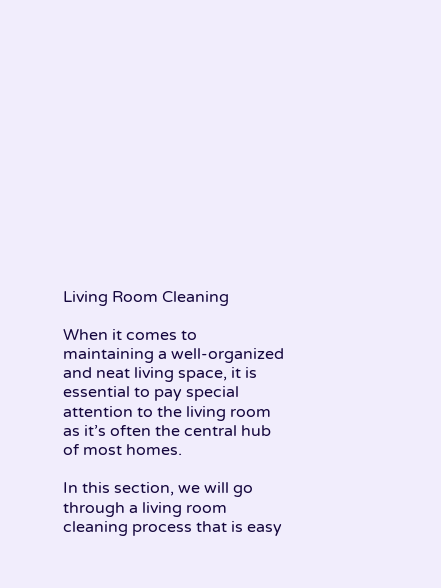Living Room Cleaning

When it comes to maintaining a well-organized and neat living space, it is essential to pay special attention to the living room as it’s often the central hub of most homes.

In this section, we will go through a living room cleaning process that is easy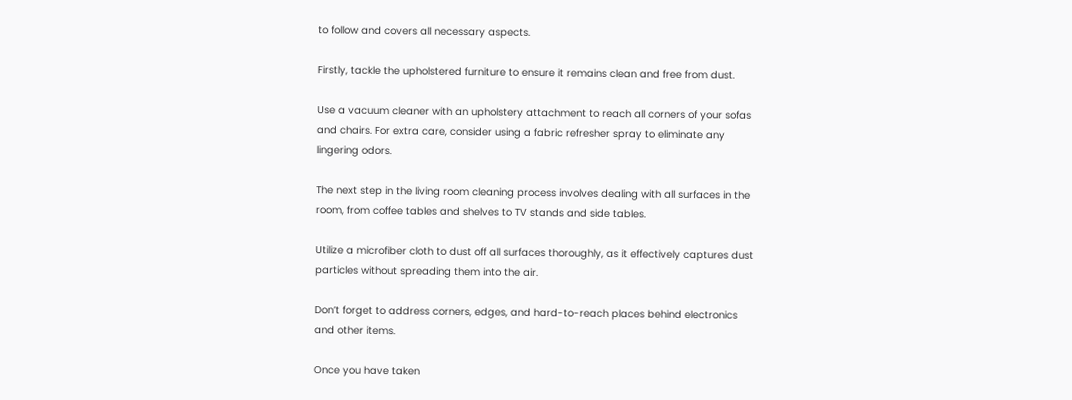to follow and covers all necessary aspects.

Firstly, tackle the upholstered furniture to ensure it remains clean and free from dust.

Use a vacuum cleaner with an upholstery attachment to reach all corners of your sofas and chairs. For extra care, consider using a fabric refresher spray to eliminate any lingering odors.

The next step in the living room cleaning process involves dealing with all surfaces in the room, from coffee tables and shelves to TV stands and side tables.

Utilize a microfiber cloth to dust off all surfaces thoroughly, as it effectively captures dust particles without spreading them into the air.

Don’t forget to address corners, edges, and hard-to-reach places behind electronics and other items.

Once you have taken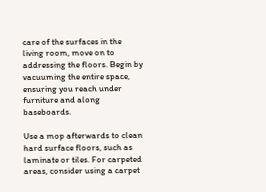care of the surfaces in the living room, move on to addressing the floors. Begin by vacuuming the entire space, ensuring you reach under furniture and along baseboards.

Use a mop afterwards to clean hard surface floors, such as laminate or tiles. For carpeted areas, consider using a carpet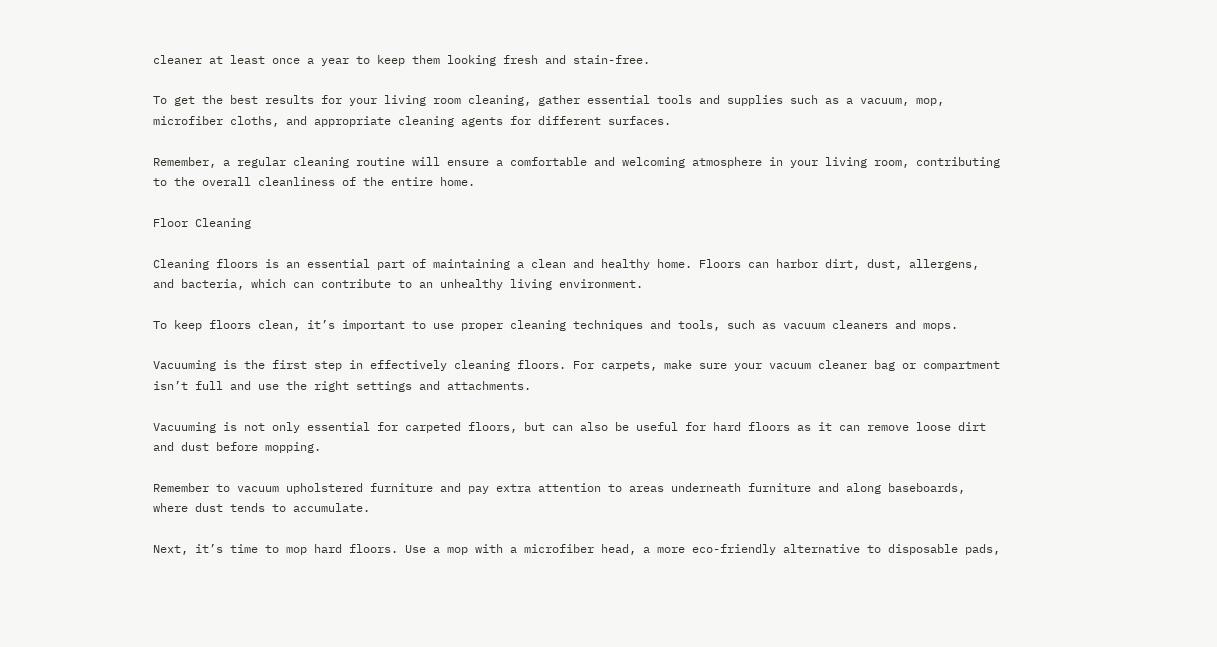cleaner at least once a year to keep them looking fresh and stain-free.

To get the best results for your living room cleaning, gather essential tools and supplies such as a vacuum, mop, microfiber cloths, and appropriate cleaning agents for different surfaces.

Remember, a regular cleaning routine will ensure a comfortable and welcoming atmosphere in your living room, contributing to the overall cleanliness of the entire home.

Floor Cleaning

Cleaning floors is an essential part of maintaining a clean and healthy home. Floors can harbor dirt, dust, allergens, and bacteria, which can contribute to an unhealthy living environment.

To keep floors clean, it’s important to use proper cleaning techniques and tools, such as vacuum cleaners and mops.

Vacuuming is the first step in effectively cleaning floors. For carpets, make sure your vacuum cleaner bag or compartment isn’t full and use the right settings and attachments.

Vacuuming is not only essential for carpeted floors, but can also be useful for hard floors as it can remove loose dirt and dust before mopping.

Remember to vacuum upholstered furniture and pay extra attention to areas underneath furniture and along baseboards, where dust tends to accumulate.

Next, it’s time to mop hard floors. Use a mop with a microfiber head, a more eco-friendly alternative to disposable pads,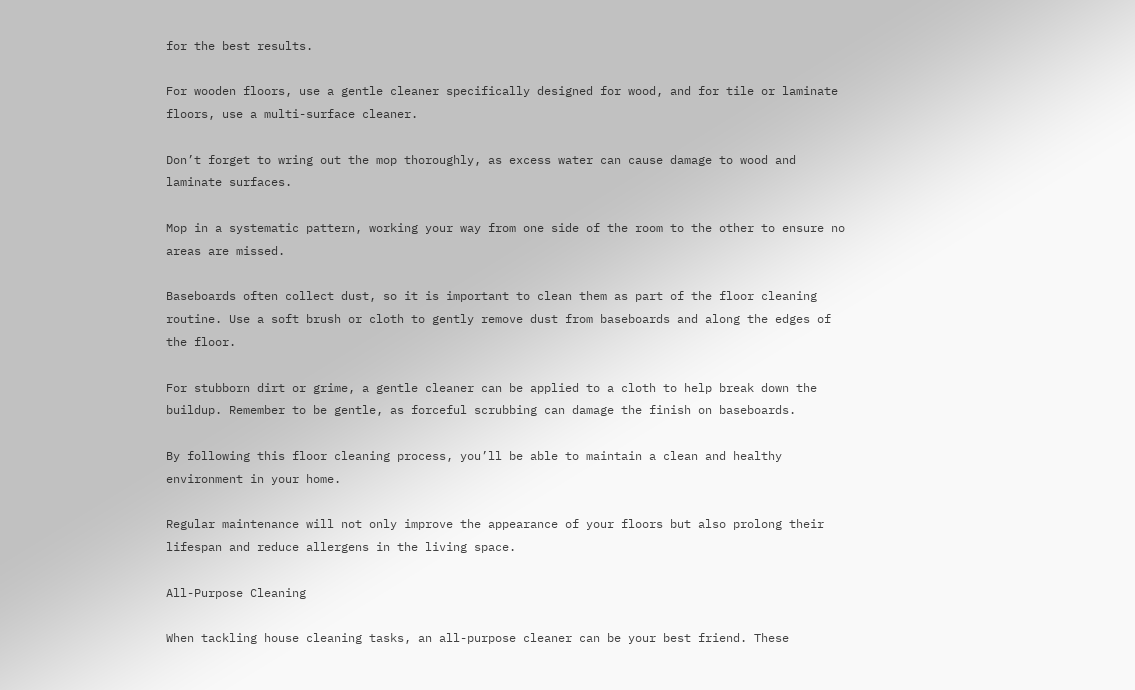for the best results.

For wooden floors, use a gentle cleaner specifically designed for wood, and for tile or laminate floors, use a multi-surface cleaner.

Don’t forget to wring out the mop thoroughly, as excess water can cause damage to wood and laminate surfaces.

Mop in a systematic pattern, working your way from one side of the room to the other to ensure no areas are missed.

Baseboards often collect dust, so it is important to clean them as part of the floor cleaning routine. Use a soft brush or cloth to gently remove dust from baseboards and along the edges of the floor.

For stubborn dirt or grime, a gentle cleaner can be applied to a cloth to help break down the buildup. Remember to be gentle, as forceful scrubbing can damage the finish on baseboards.

By following this floor cleaning process, you’ll be able to maintain a clean and healthy environment in your home.

Regular maintenance will not only improve the appearance of your floors but also prolong their lifespan and reduce allergens in the living space.

All-Purpose Cleaning

When tackling house cleaning tasks, an all-purpose cleaner can be your best friend. These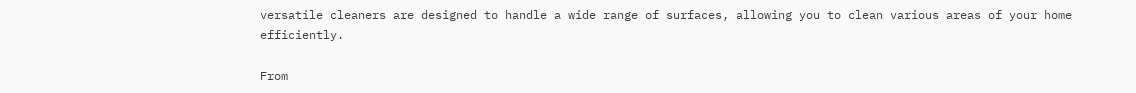versatile cleaners are designed to handle a wide range of surfaces, allowing you to clean various areas of your home efficiently.

From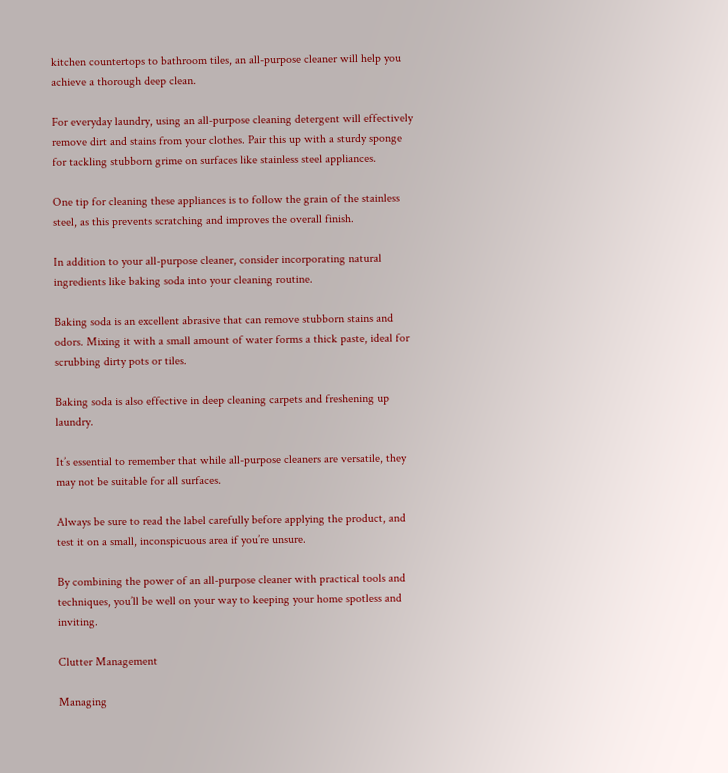kitchen countertops to bathroom tiles, an all-purpose cleaner will help you achieve a thorough deep clean.

For everyday laundry, using an all-purpose cleaning detergent will effectively remove dirt and stains from your clothes. Pair this up with a sturdy sponge for tackling stubborn grime on surfaces like stainless steel appliances.

One tip for cleaning these appliances is to follow the grain of the stainless steel, as this prevents scratching and improves the overall finish.

In addition to your all-purpose cleaner, consider incorporating natural ingredients like baking soda into your cleaning routine.

Baking soda is an excellent abrasive that can remove stubborn stains and odors. Mixing it with a small amount of water forms a thick paste, ideal for scrubbing dirty pots or tiles.

Baking soda is also effective in deep cleaning carpets and freshening up laundry.

It’s essential to remember that while all-purpose cleaners are versatile, they may not be suitable for all surfaces.

Always be sure to read the label carefully before applying the product, and test it on a small, inconspicuous area if you’re unsure.

By combining the power of an all-purpose cleaner with practical tools and techniques, you’ll be well on your way to keeping your home spotless and inviting.

Clutter Management

Managing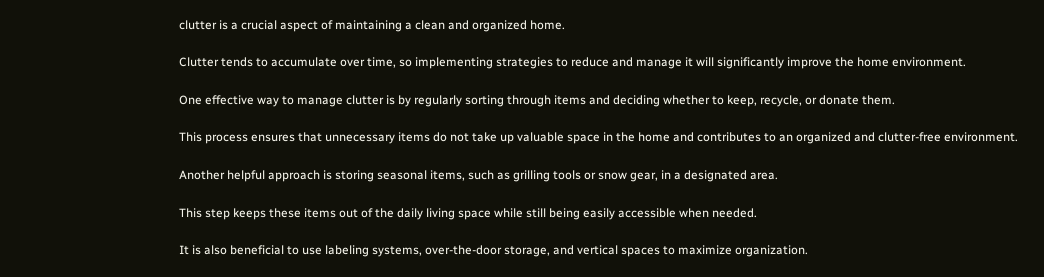clutter is a crucial aspect of maintaining a clean and organized home.

Clutter tends to accumulate over time, so implementing strategies to reduce and manage it will significantly improve the home environment.

One effective way to manage clutter is by regularly sorting through items and deciding whether to keep, recycle, or donate them.

This process ensures that unnecessary items do not take up valuable space in the home and contributes to an organized and clutter-free environment.

Another helpful approach is storing seasonal items, such as grilling tools or snow gear, in a designated area.

This step keeps these items out of the daily living space while still being easily accessible when needed.

It is also beneficial to use labeling systems, over-the-door storage, and vertical spaces to maximize organization.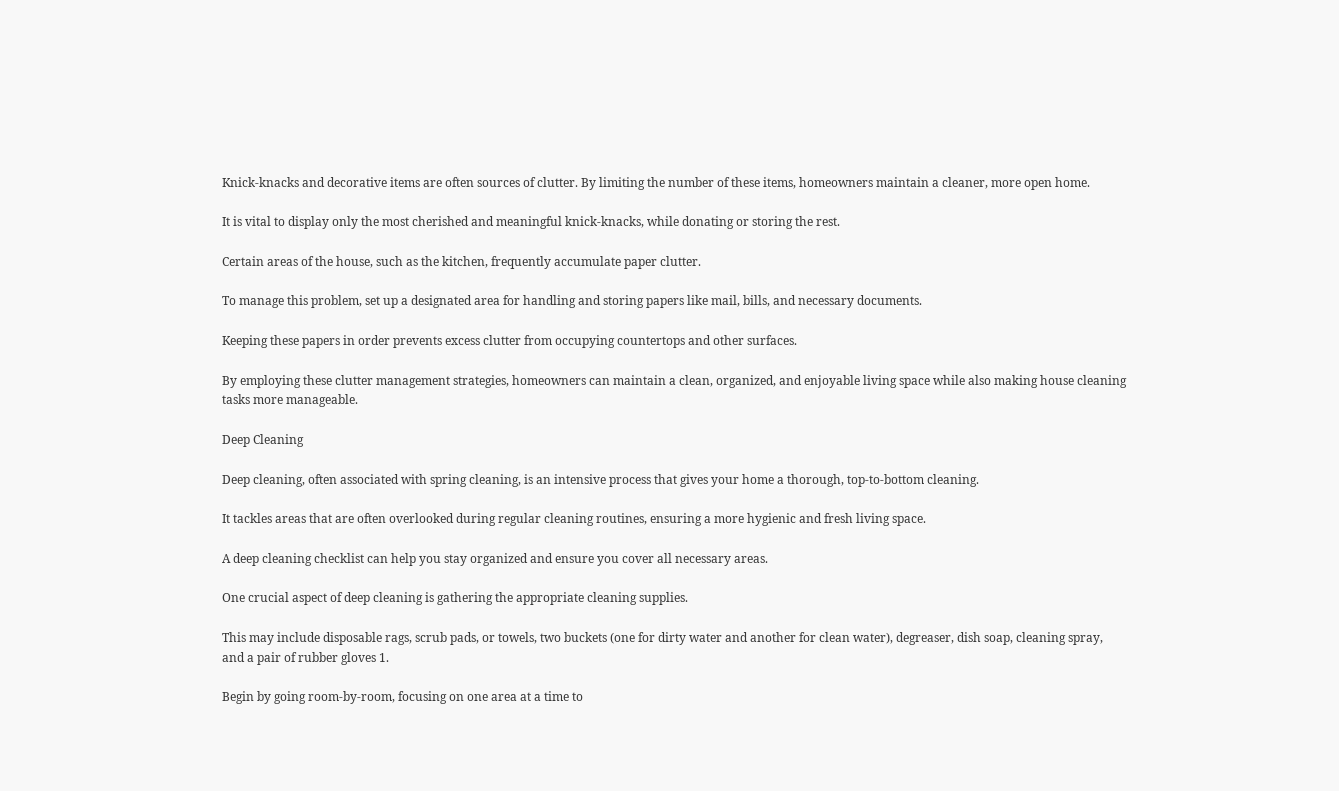Knick-knacks and decorative items are often sources of clutter. By limiting the number of these items, homeowners maintain a cleaner, more open home.

It is vital to display only the most cherished and meaningful knick-knacks, while donating or storing the rest.

Certain areas of the house, such as the kitchen, frequently accumulate paper clutter.

To manage this problem, set up a designated area for handling and storing papers like mail, bills, and necessary documents.

Keeping these papers in order prevents excess clutter from occupying countertops and other surfaces.

By employing these clutter management strategies, homeowners can maintain a clean, organized, and enjoyable living space while also making house cleaning tasks more manageable.

Deep Cleaning

Deep cleaning, often associated with spring cleaning, is an intensive process that gives your home a thorough, top-to-bottom cleaning.

It tackles areas that are often overlooked during regular cleaning routines, ensuring a more hygienic and fresh living space.

A deep cleaning checklist can help you stay organized and ensure you cover all necessary areas.

One crucial aspect of deep cleaning is gathering the appropriate cleaning supplies.

This may include disposable rags, scrub pads, or towels, two buckets (one for dirty water and another for clean water), degreaser, dish soap, cleaning spray, and a pair of rubber gloves 1.

Begin by going room-by-room, focusing on one area at a time to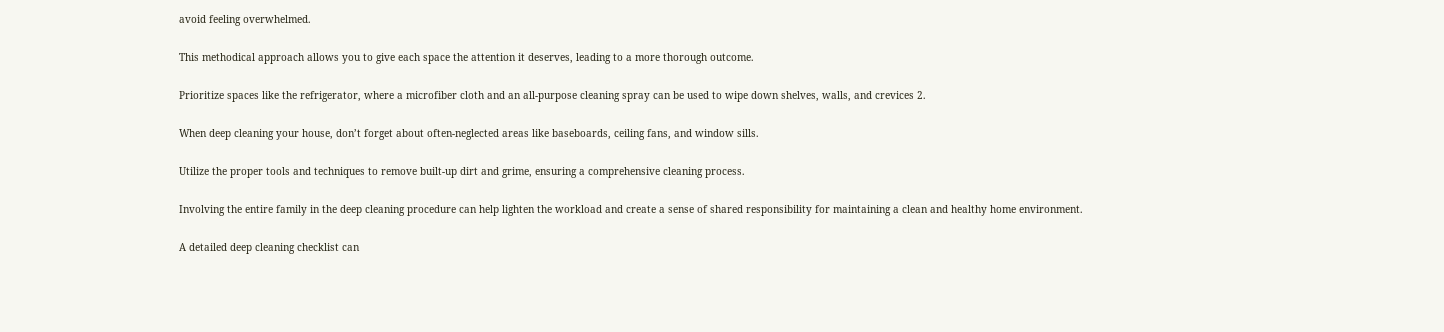avoid feeling overwhelmed.

This methodical approach allows you to give each space the attention it deserves, leading to a more thorough outcome.

Prioritize spaces like the refrigerator, where a microfiber cloth and an all-purpose cleaning spray can be used to wipe down shelves, walls, and crevices 2.

When deep cleaning your house, don’t forget about often-neglected areas like baseboards, ceiling fans, and window sills.

Utilize the proper tools and techniques to remove built-up dirt and grime, ensuring a comprehensive cleaning process.

Involving the entire family in the deep cleaning procedure can help lighten the workload and create a sense of shared responsibility for maintaining a clean and healthy home environment.

A detailed deep cleaning checklist can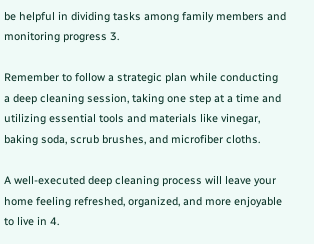be helpful in dividing tasks among family members and monitoring progress 3.

Remember to follow a strategic plan while conducting a deep cleaning session, taking one step at a time and utilizing essential tools and materials like vinegar, baking soda, scrub brushes, and microfiber cloths.

A well-executed deep cleaning process will leave your home feeling refreshed, organized, and more enjoyable to live in 4.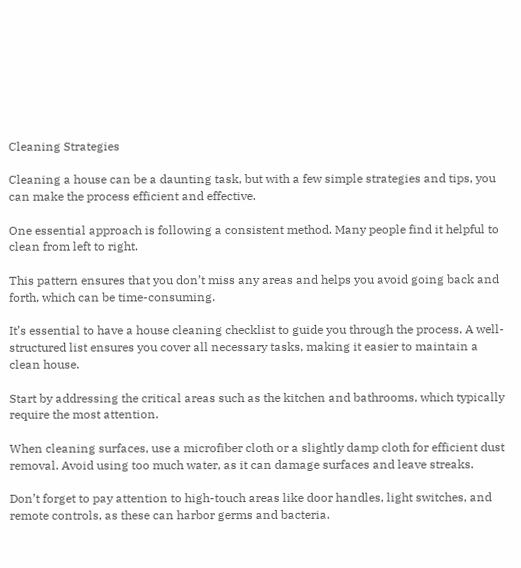Cleaning Strategies

Cleaning a house can be a daunting task, but with a few simple strategies and tips, you can make the process efficient and effective.

One essential approach is following a consistent method. Many people find it helpful to clean from left to right.

This pattern ensures that you don’t miss any areas and helps you avoid going back and forth, which can be time-consuming.

It’s essential to have a house cleaning checklist to guide you through the process. A well-structured list ensures you cover all necessary tasks, making it easier to maintain a clean house.

Start by addressing the critical areas such as the kitchen and bathrooms, which typically require the most attention.

When cleaning surfaces, use a microfiber cloth or a slightly damp cloth for efficient dust removal. Avoid using too much water, as it can damage surfaces and leave streaks.

Don’t forget to pay attention to high-touch areas like door handles, light switches, and remote controls, as these can harbor germs and bacteria.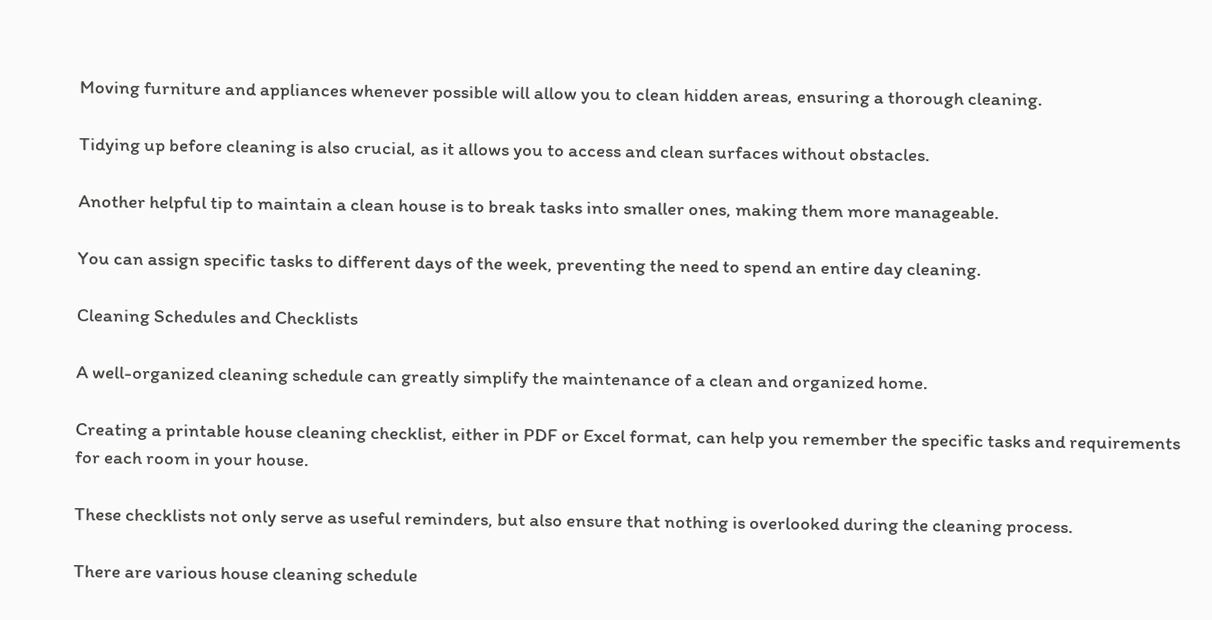Moving furniture and appliances whenever possible will allow you to clean hidden areas, ensuring a thorough cleaning.

Tidying up before cleaning is also crucial, as it allows you to access and clean surfaces without obstacles.

Another helpful tip to maintain a clean house is to break tasks into smaller ones, making them more manageable.

You can assign specific tasks to different days of the week, preventing the need to spend an entire day cleaning.

Cleaning Schedules and Checklists

A well-organized cleaning schedule can greatly simplify the maintenance of a clean and organized home.

Creating a printable house cleaning checklist, either in PDF or Excel format, can help you remember the specific tasks and requirements for each room in your house.

These checklists not only serve as useful reminders, but also ensure that nothing is overlooked during the cleaning process.

There are various house cleaning schedule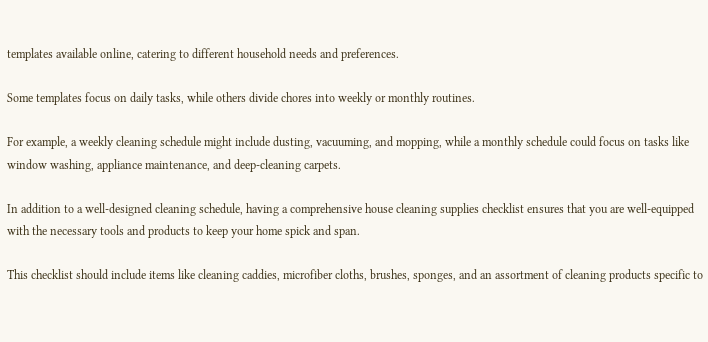templates available online, catering to different household needs and preferences.

Some templates focus on daily tasks, while others divide chores into weekly or monthly routines.

For example, a weekly cleaning schedule might include dusting, vacuuming, and mopping, while a monthly schedule could focus on tasks like window washing, appliance maintenance, and deep-cleaning carpets.

In addition to a well-designed cleaning schedule, having a comprehensive house cleaning supplies checklist ensures that you are well-equipped with the necessary tools and products to keep your home spick and span.

This checklist should include items like cleaning caddies, microfiber cloths, brushes, sponges, and an assortment of cleaning products specific to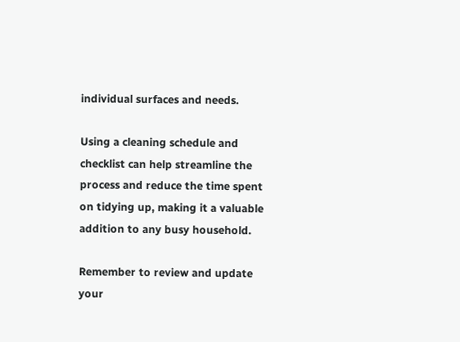individual surfaces and needs.

Using a cleaning schedule and checklist can help streamline the process and reduce the time spent on tidying up, making it a valuable addition to any busy household.

Remember to review and update your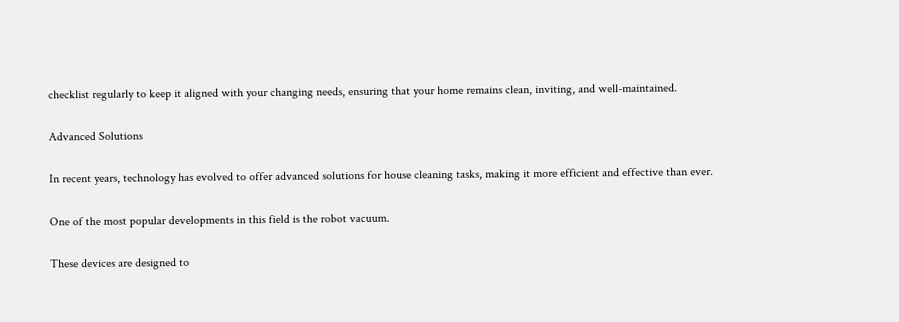checklist regularly to keep it aligned with your changing needs, ensuring that your home remains clean, inviting, and well-maintained.

Advanced Solutions

In recent years, technology has evolved to offer advanced solutions for house cleaning tasks, making it more efficient and effective than ever.

One of the most popular developments in this field is the robot vacuum.

These devices are designed to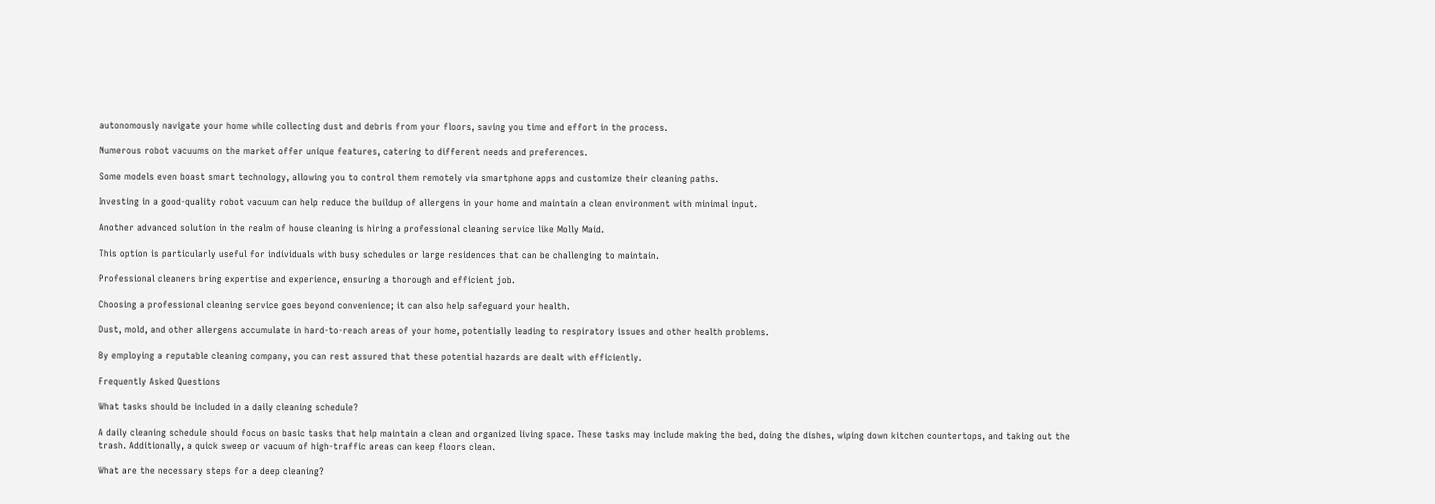autonomously navigate your home while collecting dust and debris from your floors, saving you time and effort in the process.

Numerous robot vacuums on the market offer unique features, catering to different needs and preferences.

Some models even boast smart technology, allowing you to control them remotely via smartphone apps and customize their cleaning paths.

Investing in a good-quality robot vacuum can help reduce the buildup of allergens in your home and maintain a clean environment with minimal input.

Another advanced solution in the realm of house cleaning is hiring a professional cleaning service like Molly Maid.

This option is particularly useful for individuals with busy schedules or large residences that can be challenging to maintain.

Professional cleaners bring expertise and experience, ensuring a thorough and efficient job.

Choosing a professional cleaning service goes beyond convenience; it can also help safeguard your health.

Dust, mold, and other allergens accumulate in hard-to-reach areas of your home, potentially leading to respiratory issues and other health problems.

By employing a reputable cleaning company, you can rest assured that these potential hazards are dealt with efficiently.

Frequently Asked Questions

What tasks should be included in a daily cleaning schedule?

A daily cleaning schedule should focus on basic tasks that help maintain a clean and organized living space. These tasks may include making the bed, doing the dishes, wiping down kitchen countertops, and taking out the trash. Additionally, a quick sweep or vacuum of high-traffic areas can keep floors clean.

What are the necessary steps for a deep cleaning?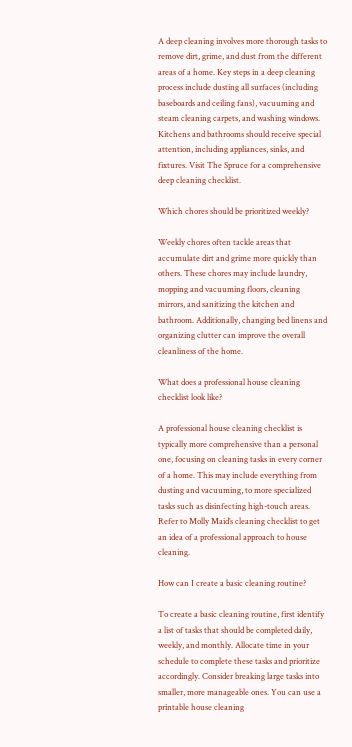A deep cleaning involves more thorough tasks to remove dirt, grime, and dust from the different areas of a home. Key steps in a deep cleaning process include dusting all surfaces (including baseboards and ceiling fans), vacuuming and steam cleaning carpets, and washing windows. Kitchens and bathrooms should receive special attention, including appliances, sinks, and fixtures. Visit The Spruce for a comprehensive deep cleaning checklist.

Which chores should be prioritized weekly?

Weekly chores often tackle areas that accumulate dirt and grime more quickly than others. These chores may include laundry, mopping and vacuuming floors, cleaning mirrors, and sanitizing the kitchen and bathroom. Additionally, changing bed linens and organizing clutter can improve the overall cleanliness of the home.

What does a professional house cleaning checklist look like?

A professional house cleaning checklist is typically more comprehensive than a personal one, focusing on cleaning tasks in every corner of a home. This may include everything from dusting and vacuuming, to more specialized tasks such as disinfecting high-touch areas. Refer to Molly Maid’s cleaning checklist to get an idea of a professional approach to house cleaning.

How can I create a basic cleaning routine?

To create a basic cleaning routine, first identify a list of tasks that should be completed daily, weekly, and monthly. Allocate time in your schedule to complete these tasks and prioritize accordingly. Consider breaking large tasks into smaller, more manageable ones. You can use a printable house cleaning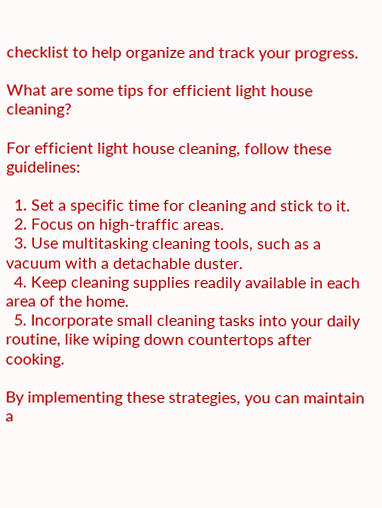checklist to help organize and track your progress.

What are some tips for efficient light house cleaning?

For efficient light house cleaning, follow these guidelines:

  1. Set a specific time for cleaning and stick to it.
  2. Focus on high-traffic areas.
  3. Use multitasking cleaning tools, such as a vacuum with a detachable duster.
  4. Keep cleaning supplies readily available in each area of the home.
  5. Incorporate small cleaning tasks into your daily routine, like wiping down countertops after cooking.

By implementing these strategies, you can maintain a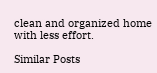clean and organized home with less effort.

Similar Posts